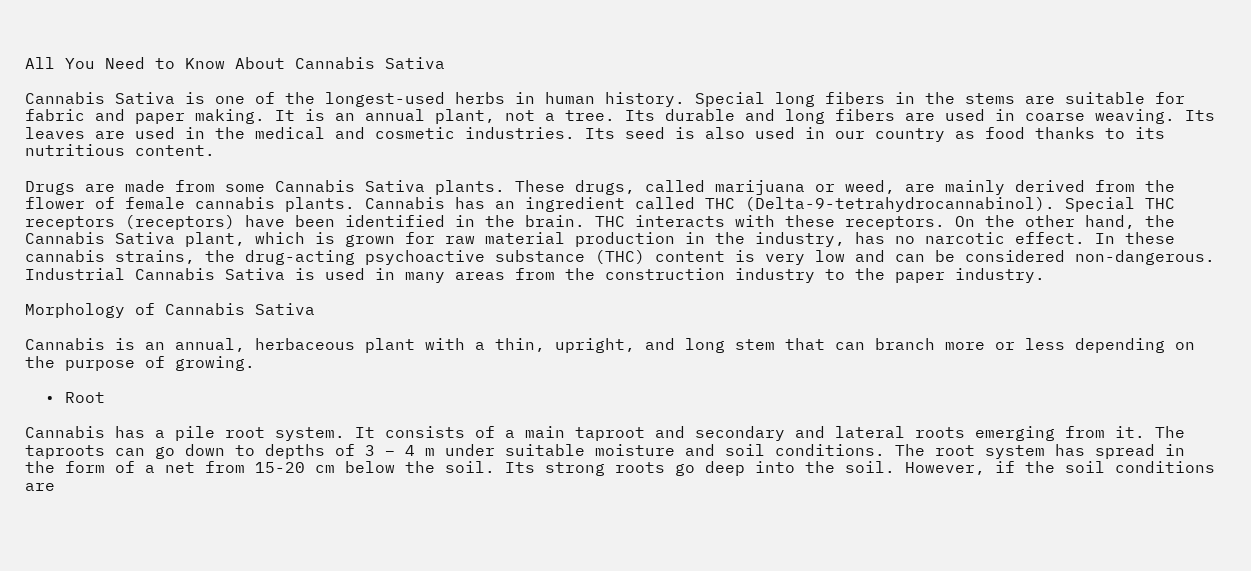All You Need to Know About Cannabis Sativa

Cannabis Sativa is one of the longest-used herbs in human history. Special long fibers in the stems are suitable for fabric and paper making. It is an annual plant, not a tree. Its durable and long fibers are used in coarse weaving. Its leaves are used in the medical and cosmetic industries. Its seed is also used in our country as food thanks to its nutritious content.

Drugs are made from some Cannabis Sativa plants. These drugs, called marijuana or weed, are mainly derived from the flower of female cannabis plants. Cannabis has an ingredient called THC (Delta-9-tetrahydrocannabinol). Special THC receptors (receptors) have been identified in the brain. THC interacts with these receptors. On the other hand, the Cannabis Sativa plant, which is grown for raw material production in the industry, has no narcotic effect. In these cannabis strains, the drug-acting psychoactive substance (THC) content is very low and can be considered non-dangerous. Industrial Cannabis Sativa is used in many areas from the construction industry to the paper industry.

Morphology of Cannabis Sativa

Cannabis is an annual, herbaceous plant with a thin, upright, and long stem that can branch more or less depending on the purpose of growing.

  • Root

Cannabis has a pile root system. It consists of a main taproot and secondary and lateral roots emerging from it. The taproots can go down to depths of 3 – 4 m under suitable moisture and soil conditions. The root system has spread in the form of a net from 15-20 cm below the soil. Its strong roots go deep into the soil. However, if the soil conditions are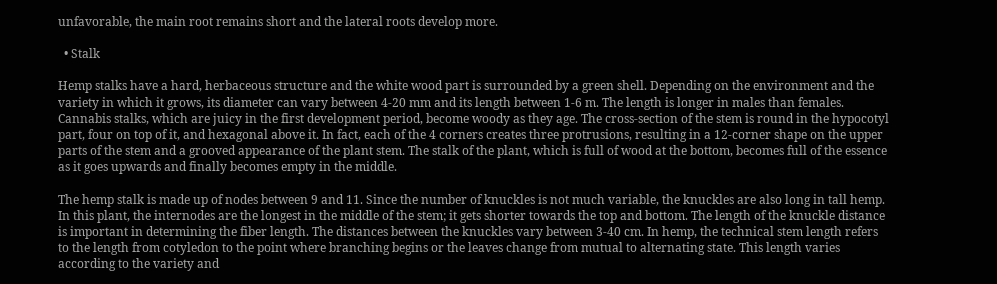unfavorable, the main root remains short and the lateral roots develop more.

  • Stalk

Hemp stalks have a hard, herbaceous structure and the white wood part is surrounded by a green shell. Depending on the environment and the variety in which it grows, its diameter can vary between 4-20 mm and its length between 1-6 m. The length is longer in males than females. Cannabis stalks, which are juicy in the first development period, become woody as they age. The cross-section of the stem is round in the hypocotyl part, four on top of it, and hexagonal above it. In fact, each of the 4 corners creates three protrusions, resulting in a 12-corner shape on the upper parts of the stem and a grooved appearance of the plant stem. The stalk of the plant, which is full of wood at the bottom, becomes full of the essence as it goes upwards and finally becomes empty in the middle.

The hemp stalk is made up of nodes between 9 and 11. Since the number of knuckles is not much variable, the knuckles are also long in tall hemp. In this plant, the internodes are the longest in the middle of the stem; it gets shorter towards the top and bottom. The length of the knuckle distance is important in determining the fiber length. The distances between the knuckles vary between 3-40 cm. In hemp, the technical stem length refers to the length from cotyledon to the point where branching begins or the leaves change from mutual to alternating state. This length varies according to the variety and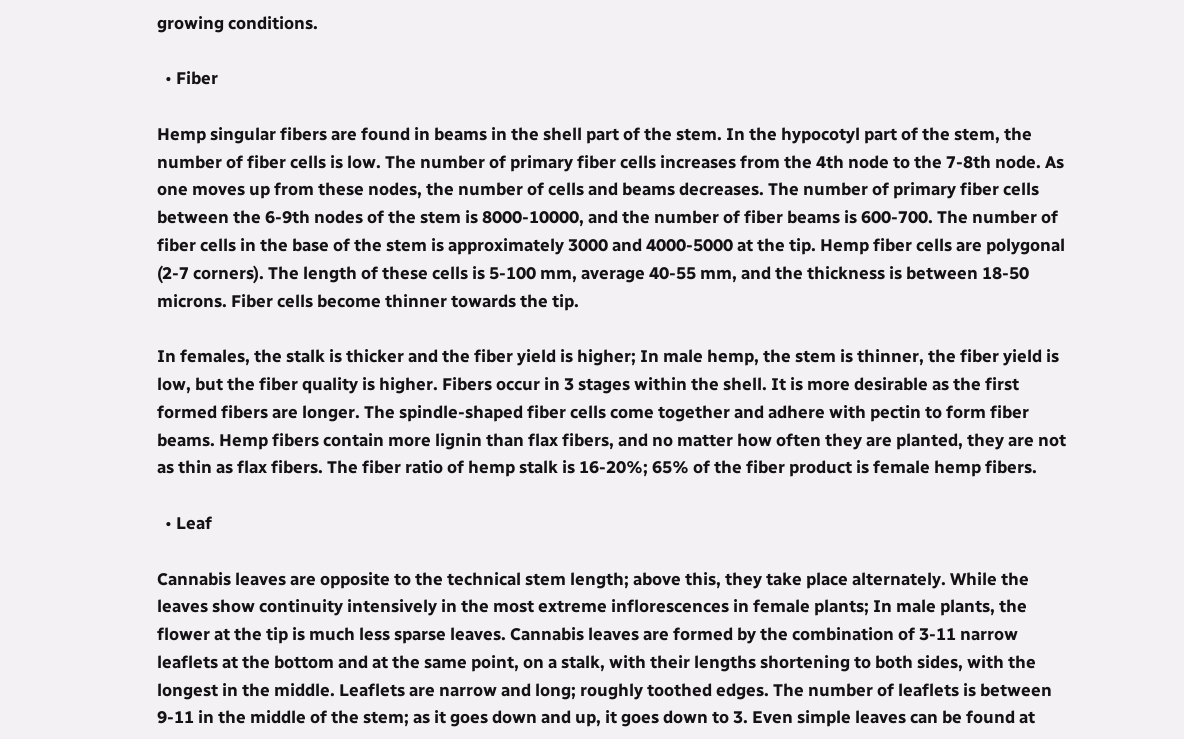growing conditions.

  • Fiber

Hemp singular fibers are found in beams in the shell part of the stem. In the hypocotyl part of the stem, the number of fiber cells is low. The number of primary fiber cells increases from the 4th node to the 7-8th node. As one moves up from these nodes, the number of cells and beams decreases. The number of primary fiber cells between the 6-9th nodes of the stem is 8000-10000, and the number of fiber beams is 600-700. The number of fiber cells in the base of the stem is approximately 3000 and 4000-5000 at the tip. Hemp fiber cells are polygonal (2-7 corners). The length of these cells is 5-100 mm, average 40-55 mm, and the thickness is between 18-50 microns. Fiber cells become thinner towards the tip.

In females, the stalk is thicker and the fiber yield is higher; In male hemp, the stem is thinner, the fiber yield is low, but the fiber quality is higher. Fibers occur in 3 stages within the shell. It is more desirable as the first formed fibers are longer. The spindle-shaped fiber cells come together and adhere with pectin to form fiber beams. Hemp fibers contain more lignin than flax fibers, and no matter how often they are planted, they are not as thin as flax fibers. The fiber ratio of hemp stalk is 16-20%; 65% of the fiber product is female hemp fibers.

  • Leaf

Cannabis leaves are opposite to the technical stem length; above this, they take place alternately. While the leaves show continuity intensively in the most extreme inflorescences in female plants; In male plants, the flower at the tip is much less sparse leaves. Cannabis leaves are formed by the combination of 3-11 narrow leaflets at the bottom and at the same point, on a stalk, with their lengths shortening to both sides, with the longest in the middle. Leaflets are narrow and long; roughly toothed edges. The number of leaflets is between 9-11 in the middle of the stem; as it goes down and up, it goes down to 3. Even simple leaves can be found at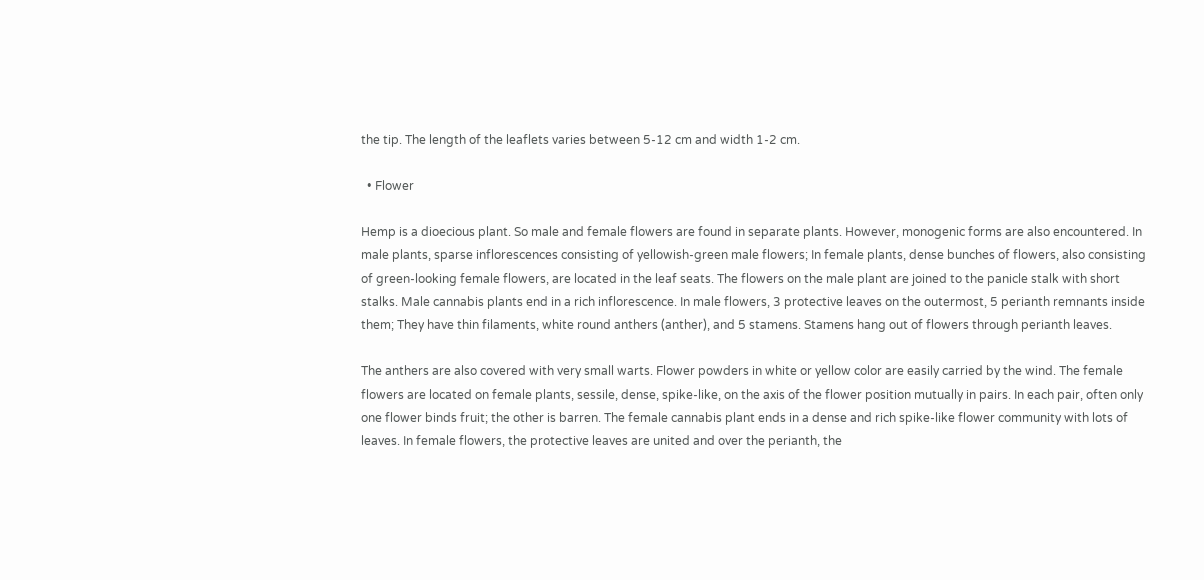the tip. The length of the leaflets varies between 5-12 cm and width 1-2 cm.

  • Flower

Hemp is a dioecious plant. So male and female flowers are found in separate plants. However, monogenic forms are also encountered. In male plants, sparse inflorescences consisting of yellowish-green male flowers; In female plants, dense bunches of flowers, also consisting of green-looking female flowers, are located in the leaf seats. The flowers on the male plant are joined to the panicle stalk with short stalks. Male cannabis plants end in a rich inflorescence. In male flowers, 3 protective leaves on the outermost, 5 perianth remnants inside them; They have thin filaments, white round anthers (anther), and 5 stamens. Stamens hang out of flowers through perianth leaves.

The anthers are also covered with very small warts. Flower powders in white or yellow color are easily carried by the wind. The female flowers are located on female plants, sessile, dense, spike-like, on the axis of the flower position mutually in pairs. In each pair, often only one flower binds fruit; the other is barren. The female cannabis plant ends in a dense and rich spike-like flower community with lots of leaves. In female flowers, the protective leaves are united and over the perianth, the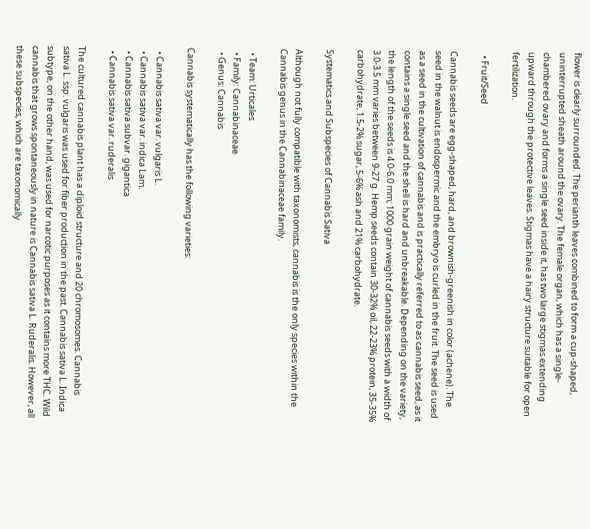flower is clearly surrounded. The perianth leaves combined to form a cup-shaped, uninterrupted sheath around the ovary. The female organ, which has a single-chambered ovary and forms a single seed inside it, has two large stigmas extending upward through the protective leaves. Stigmas have a hairy structure suitable for open fertilization.

  • Fruit/Seed

Cannabis seeds are egg-shaped, hard, and brownish-greenish in color (achene). The seed in the walnut is endospermic and the embryo is curled in the fruit. The seed is used as a seed in the cultivation of cannabis and is practically referred to as cannabis seed, as it contains a single seed and the shell is hard and unbreakable. Depending on the variety, the length of the seeds is 4.0-6.0 mm; 1000 grain weight of cannabis seeds with a width of 3.0-3.5 mm varies between 9-27 g. Hemp seeds contain 30-32% oil, 22-23% protein, 35-35% carbohydrate, 1.5-2% sugar, 5-6% ash and 21% carbohydrate.

Systematics and Subspecies of Cannabis Sativa

Although not fully compatible with taxonomists, cannabis is the only species within the Cannabis genus in the Cannabinaceae family.

  • Team: Urticales
  • Family: Cannabinaceae
  • Genus: Cannabis

Cannabis systematically has the following varieties:

  • Cannabis sativa var. vulgaris L.
  • Cannabis sativa var. indica Lam.
  • Cannabis sativa subvar. gigantica
  • Cannabis sativa var. ruderalis

The cultured cannabis plant has a diploid structure and 20 chromosomes. Cannabis sativa L. ssp. vulgaris was used for fiber production in the past. Cannabis sativa L. Indica subtype, on the other hand, was used for narcotic purposes as it contains more THC. Wild cannabis that grows spontaneously in nature is Cannabis sativa L. Ruderalis. However, all these subspecies, which are taxonomically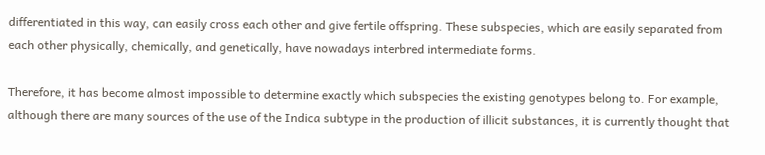differentiated in this way, can easily cross each other and give fertile offspring. These subspecies, which are easily separated from each other physically, chemically, and genetically, have nowadays interbred intermediate forms.

Therefore, it has become almost impossible to determine exactly which subspecies the existing genotypes belong to. For example, although there are many sources of the use of the Indica subtype in the production of illicit substances, it is currently thought that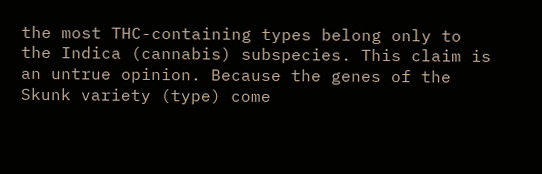the most THC-containing types belong only to the Indica (cannabis) subspecies. This claim is an untrue opinion. Because the genes of the Skunk variety (type) come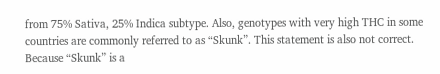from 75% Sativa, 25% Indica subtype. Also, genotypes with very high THC in some countries are commonly referred to as “Skunk”. This statement is also not correct. Because “Skunk” is a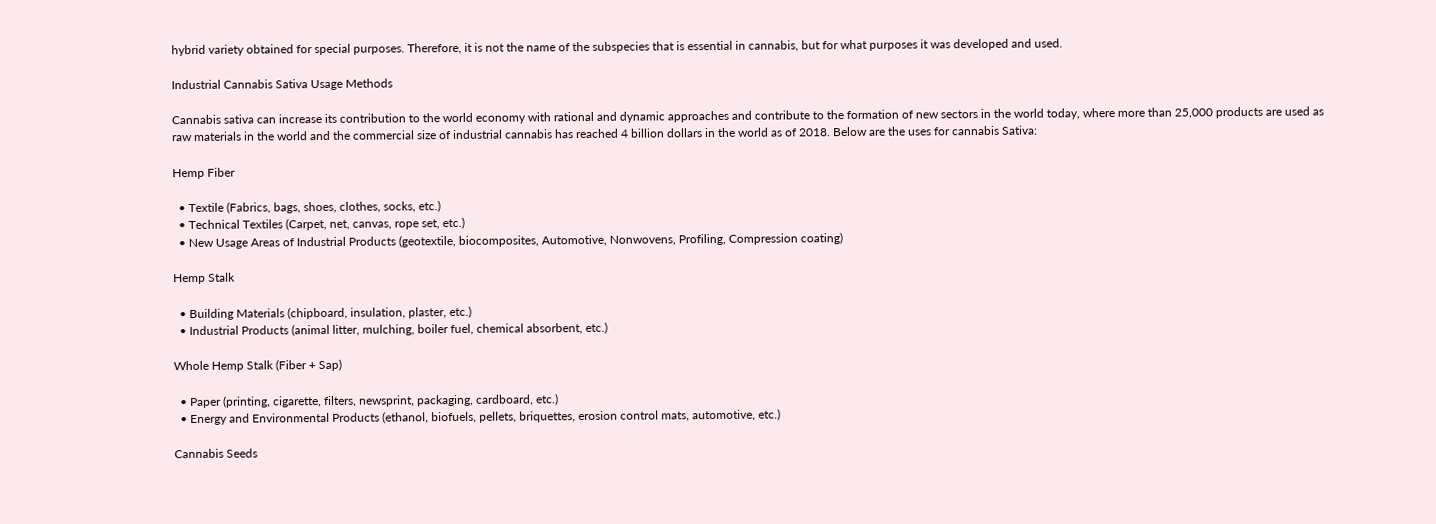hybrid variety obtained for special purposes. Therefore, it is not the name of the subspecies that is essential in cannabis, but for what purposes it was developed and used.

Industrial Cannabis Sativa Usage Methods

Cannabis sativa can increase its contribution to the world economy with rational and dynamic approaches and contribute to the formation of new sectors in the world today, where more than 25,000 products are used as raw materials in the world and the commercial size of industrial cannabis has reached 4 billion dollars in the world as of 2018. Below are the uses for cannabis Sativa:

Hemp Fiber

  • Textile (Fabrics, bags, shoes, clothes, socks, etc.)
  • Technical Textiles (Carpet, net, canvas, rope set, etc.)
  • New Usage Areas of Industrial Products (geotextile, biocomposites, Automotive, Nonwovens, Profiling, Compression coating)

Hemp Stalk

  • Building Materials (chipboard, insulation, plaster, etc.)
  • Industrial Products (animal litter, mulching, boiler fuel, chemical absorbent, etc.)

Whole Hemp Stalk (Fiber + Sap)

  • Paper (printing, cigarette, filters, newsprint, packaging, cardboard, etc.)
  • Energy and Environmental Products (ethanol, biofuels, pellets, briquettes, erosion control mats, automotive, etc.)

Cannabis Seeds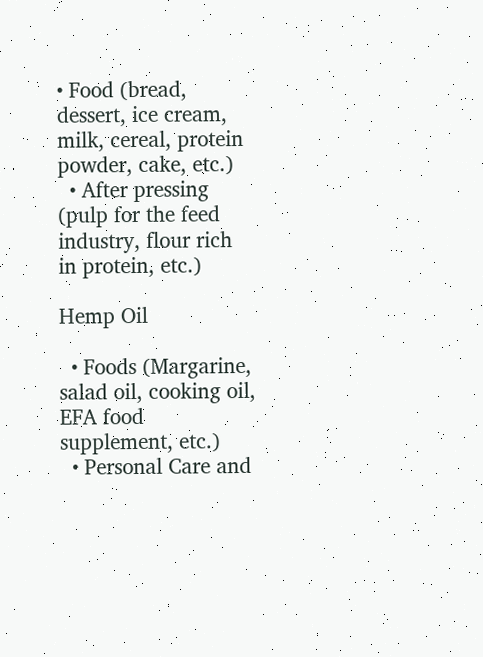• Food (bread, dessert, ice cream, milk, cereal, protein powder, cake, etc.)
  • After pressing (pulp for the feed industry, flour rich in protein, etc.)

Hemp Oil

  • Foods (Margarine, salad oil, cooking oil, EFA food supplement, etc.)
  • Personal Care and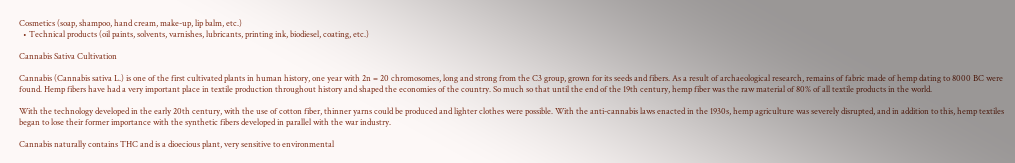Cosmetics (soap, shampoo, hand cream, make-up, lip balm, etc.)
  • Technical products (oil paints, solvents, varnishes, lubricants, printing ink, biodiesel, coating, etc.)

Cannabis Sativa Cultivation

Cannabis (Cannabis sativa L.) is one of the first cultivated plants in human history, one year with 2n = 20 chromosomes, long and strong from the C3 group, grown for its seeds and fibers. As a result of archaeological research, remains of fabric made of hemp dating to 8000 BC were found. Hemp fibers have had a very important place in textile production throughout history and shaped the economies of the country. So much so that until the end of the 19th century, hemp fiber was the raw material of 80% of all textile products in the world.

With the technology developed in the early 20th century, with the use of cotton fiber, thinner yarns could be produced and lighter clothes were possible. With the anti-cannabis laws enacted in the 1930s, hemp agriculture was severely disrupted, and in addition to this, hemp textiles began to lose their former importance with the synthetic fibers developed in parallel with the war industry.

Cannabis naturally contains THC and is a dioecious plant, very sensitive to environmental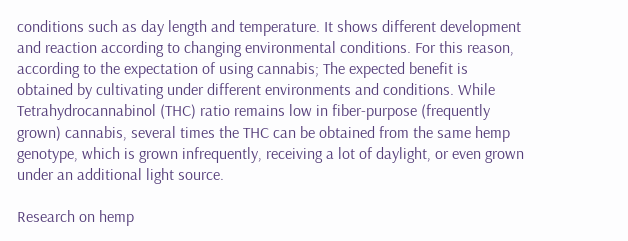conditions such as day length and temperature. It shows different development and reaction according to changing environmental conditions. For this reason, according to the expectation of using cannabis; The expected benefit is obtained by cultivating under different environments and conditions. While Tetrahydrocannabinol (THC) ratio remains low in fiber-purpose (frequently grown) cannabis, several times the THC can be obtained from the same hemp genotype, which is grown infrequently, receiving a lot of daylight, or even grown under an additional light source.

Research on hemp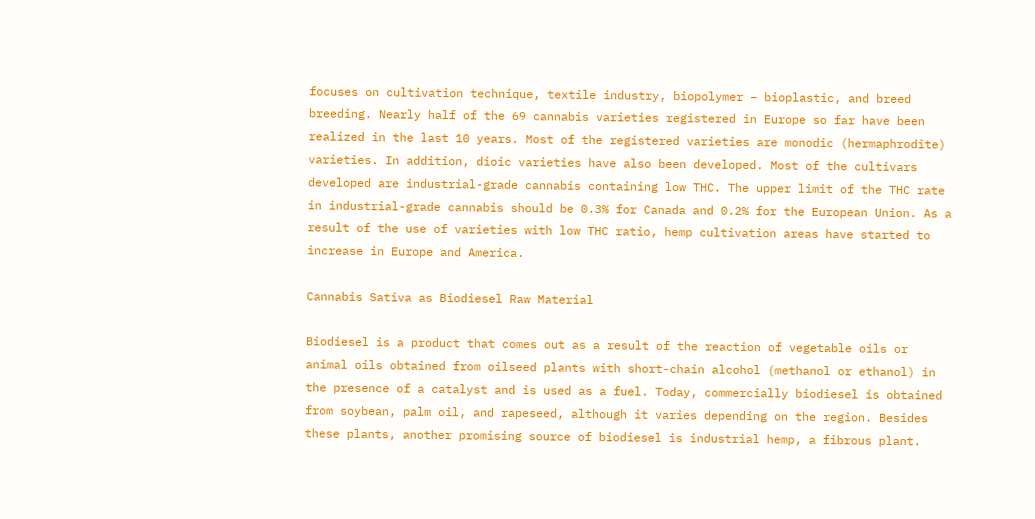focuses on cultivation technique, textile industry, biopolymer – bioplastic, and breed breeding. Nearly half of the 69 cannabis varieties registered in Europe so far have been realized in the last 10 years. Most of the registered varieties are monodic (hermaphrodite) varieties. In addition, dioic varieties have also been developed. Most of the cultivars developed are industrial-grade cannabis containing low THC. The upper limit of the THC rate in industrial-grade cannabis should be 0.3% for Canada and 0.2% for the European Union. As a result of the use of varieties with low THC ratio, hemp cultivation areas have started to increase in Europe and America.

Cannabis Sativa as Biodiesel Raw Material

Biodiesel is a product that comes out as a result of the reaction of vegetable oils or animal oils obtained from oilseed plants with short-chain alcohol (methanol or ethanol) in the presence of a catalyst and is used as a fuel. Today, commercially biodiesel is obtained from soybean, palm oil, and rapeseed, although it varies depending on the region. Besides these plants, another promising source of biodiesel is industrial hemp, a fibrous plant.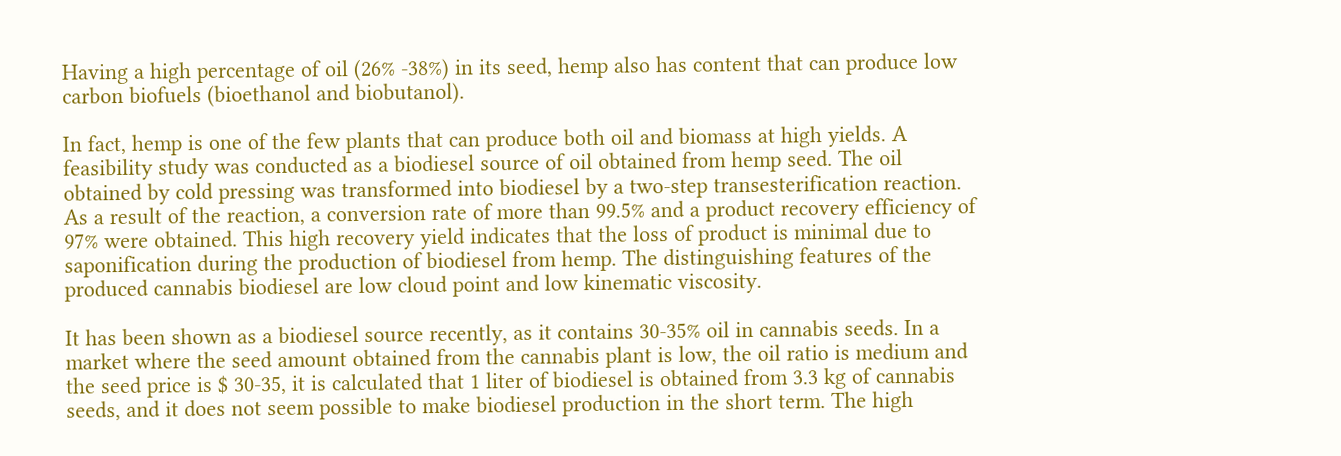Having a high percentage of oil (26% -38%) in its seed, hemp also has content that can produce low carbon biofuels (bioethanol and biobutanol).

In fact, hemp is one of the few plants that can produce both oil and biomass at high yields. A feasibility study was conducted as a biodiesel source of oil obtained from hemp seed. The oil obtained by cold pressing was transformed into biodiesel by a two-step transesterification reaction. As a result of the reaction, a conversion rate of more than 99.5% and a product recovery efficiency of 97% were obtained. This high recovery yield indicates that the loss of product is minimal due to saponification during the production of biodiesel from hemp. The distinguishing features of the produced cannabis biodiesel are low cloud point and low kinematic viscosity.

It has been shown as a biodiesel source recently, as it contains 30-35% oil in cannabis seeds. In a market where the seed amount obtained from the cannabis plant is low, the oil ratio is medium and the seed price is $ 30-35, it is calculated that 1 liter of biodiesel is obtained from 3.3 kg of cannabis seeds, and it does not seem possible to make biodiesel production in the short term. The high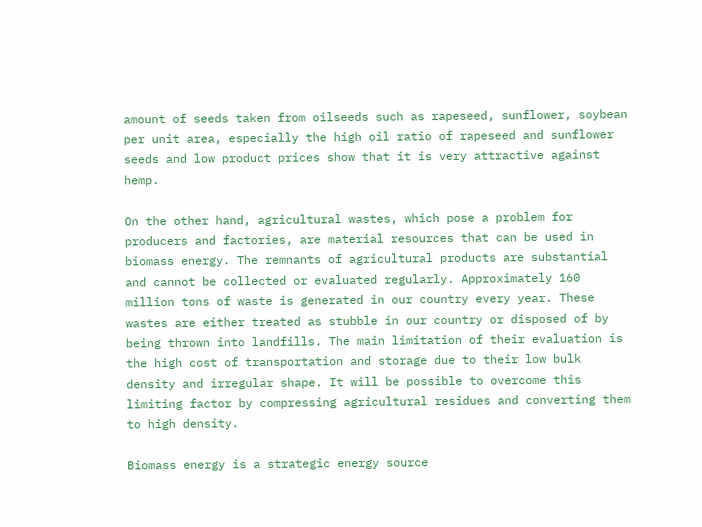amount of seeds taken from oilseeds such as rapeseed, sunflower, soybean per unit area, especially the high oil ratio of rapeseed and sunflower seeds and low product prices show that it is very attractive against hemp.

On the other hand, agricultural wastes, which pose a problem for producers and factories, are material resources that can be used in biomass energy. The remnants of agricultural products are substantial and cannot be collected or evaluated regularly. Approximately 160 million tons of waste is generated in our country every year. These wastes are either treated as stubble in our country or disposed of by being thrown into landfills. The main limitation of their evaluation is the high cost of transportation and storage due to their low bulk density and irregular shape. It will be possible to overcome this limiting factor by compressing agricultural residues and converting them to high density.

Biomass energy is a strategic energy source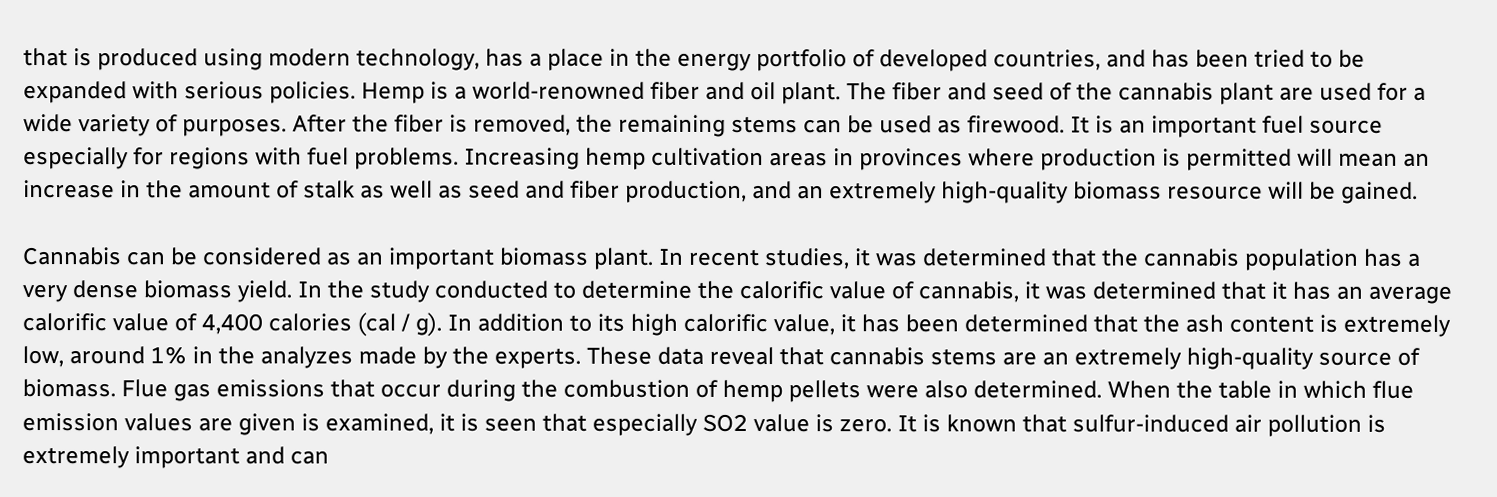that is produced using modern technology, has a place in the energy portfolio of developed countries, and has been tried to be expanded with serious policies. Hemp is a world-renowned fiber and oil plant. The fiber and seed of the cannabis plant are used for a wide variety of purposes. After the fiber is removed, the remaining stems can be used as firewood. It is an important fuel source especially for regions with fuel problems. Increasing hemp cultivation areas in provinces where production is permitted will mean an increase in the amount of stalk as well as seed and fiber production, and an extremely high-quality biomass resource will be gained.

Cannabis can be considered as an important biomass plant. In recent studies, it was determined that the cannabis population has a very dense biomass yield. In the study conducted to determine the calorific value of cannabis, it was determined that it has an average calorific value of 4,400 calories (cal / g). In addition to its high calorific value, it has been determined that the ash content is extremely low, around 1% in the analyzes made by the experts. These data reveal that cannabis stems are an extremely high-quality source of biomass. Flue gas emissions that occur during the combustion of hemp pellets were also determined. When the table in which flue emission values are given is examined, it is seen that especially SO2 value is zero. It is known that sulfur-induced air pollution is extremely important and can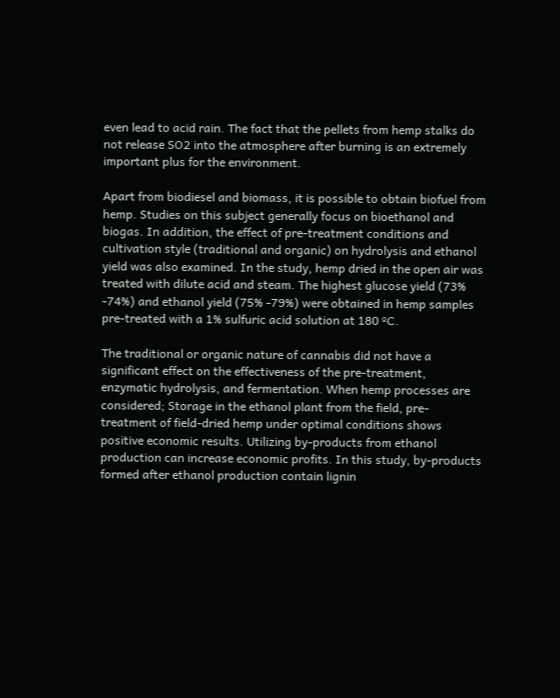even lead to acid rain. The fact that the pellets from hemp stalks do not release SO2 into the atmosphere after burning is an extremely important plus for the environment.

Apart from biodiesel and biomass, it is possible to obtain biofuel from hemp. Studies on this subject generally focus on bioethanol and biogas. In addition, the effect of pre-treatment conditions and cultivation style (traditional and organic) on hydrolysis and ethanol yield was also examined. In the study, hemp dried in the open air was treated with dilute acid and steam. The highest glucose yield (73% -74%) and ethanol yield (75% -79%) were obtained in hemp samples pre-treated with a 1% sulfuric acid solution at 180 ºC.

The traditional or organic nature of cannabis did not have a significant effect on the effectiveness of the pre-treatment, enzymatic hydrolysis, and fermentation. When hemp processes are considered; Storage in the ethanol plant from the field, pre-treatment of field-dried hemp under optimal conditions shows positive economic results. Utilizing by-products from ethanol production can increase economic profits. In this study, by-products formed after ethanol production contain lignin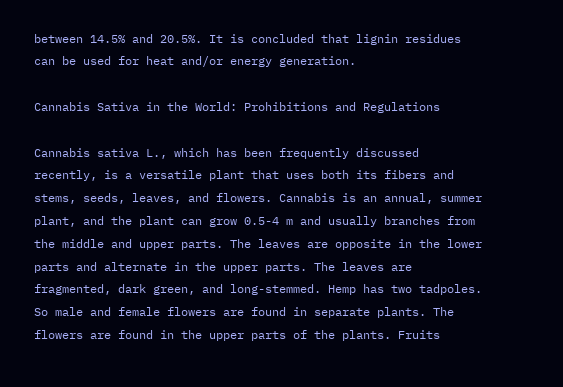between 14.5% and 20.5%. It is concluded that lignin residues can be used for heat and/or energy generation.

Cannabis Sativa in the World: Prohibitions and Regulations

Cannabis sativa L., which has been frequently discussed recently, is a versatile plant that uses both its fibers and stems, seeds, leaves, and flowers. Cannabis is an annual, summer plant, and the plant can grow 0.5-4 m and usually branches from the middle and upper parts. The leaves are opposite in the lower parts and alternate in the upper parts. The leaves are fragmented, dark green, and long-stemmed. Hemp has two tadpoles. So male and female flowers are found in separate plants. The flowers are found in the upper parts of the plants. Fruits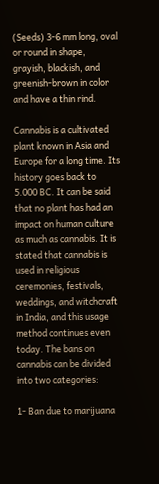(Seeds) 3-6 mm long, oval or round in shape, grayish, blackish, and greenish-brown in color and have a thin rind.

Cannabis is a cultivated plant known in Asia and Europe for a long time. Its history goes back to 5.000 BC. It can be said that no plant has had an impact on human culture as much as cannabis. It is stated that cannabis is used in religious ceremonies, festivals, weddings, and witchcraft in India, and this usage method continues even today. The bans on cannabis can be divided into two categories:

1- Ban due to marijuana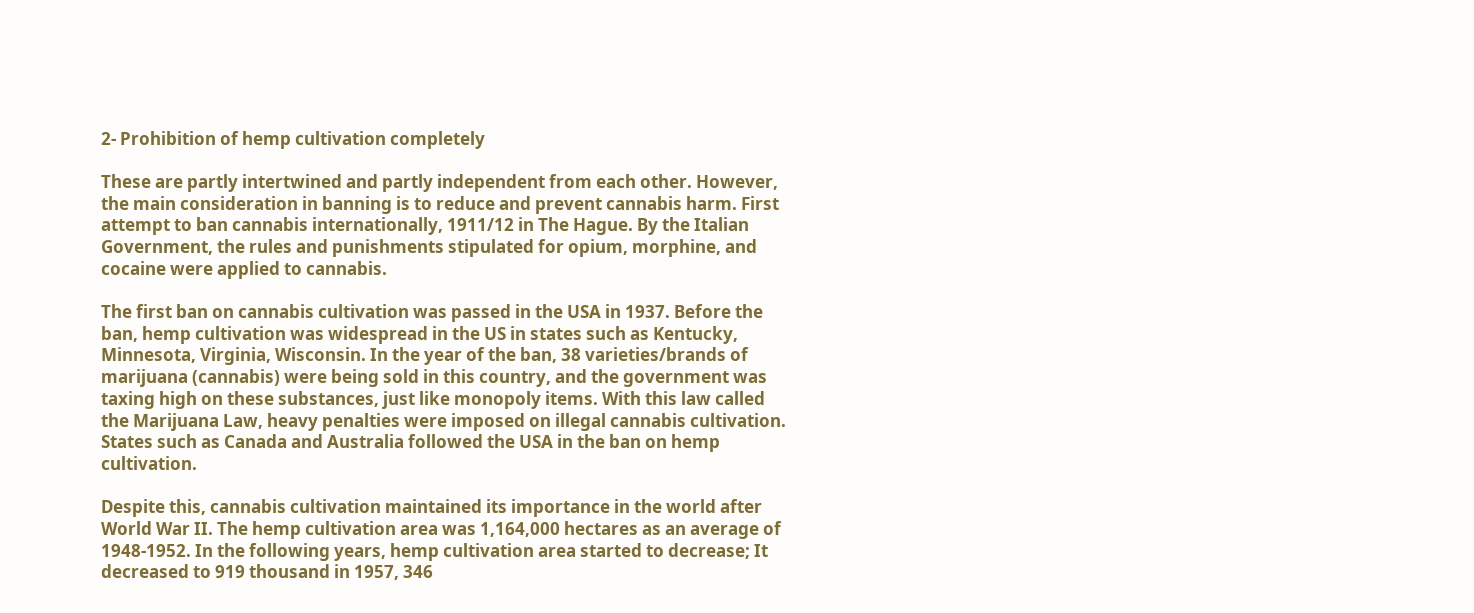2- Prohibition of hemp cultivation completely

These are partly intertwined and partly independent from each other. However, the main consideration in banning is to reduce and prevent cannabis harm. First attempt to ban cannabis internationally, 1911/12 in The Hague. By the Italian Government, the rules and punishments stipulated for opium, morphine, and cocaine were applied to cannabis.

The first ban on cannabis cultivation was passed in the USA in 1937. Before the ban, hemp cultivation was widespread in the US in states such as Kentucky, Minnesota, Virginia, Wisconsin. In the year of the ban, 38 varieties/brands of marijuana (cannabis) were being sold in this country, and the government was taxing high on these substances, just like monopoly items. With this law called the Marijuana Law, heavy penalties were imposed on illegal cannabis cultivation. States such as Canada and Australia followed the USA in the ban on hemp cultivation.

Despite this, cannabis cultivation maintained its importance in the world after World War II. The hemp cultivation area was 1,164,000 hectares as an average of 1948-1952. In the following years, hemp cultivation area started to decrease; It decreased to 919 thousand in 1957, 346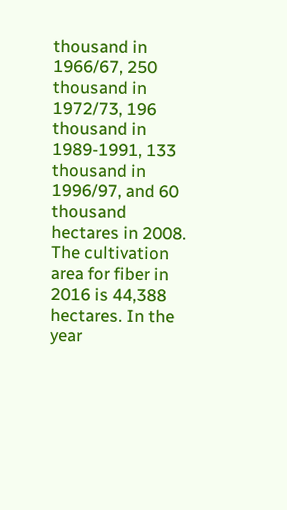thousand in 1966/67, 250 thousand in 1972/73, 196 thousand in 1989-1991, 133 thousand in 1996/97, and 60 thousand hectares in 2008. The cultivation area for fiber in 2016 is 44,388 hectares. In the year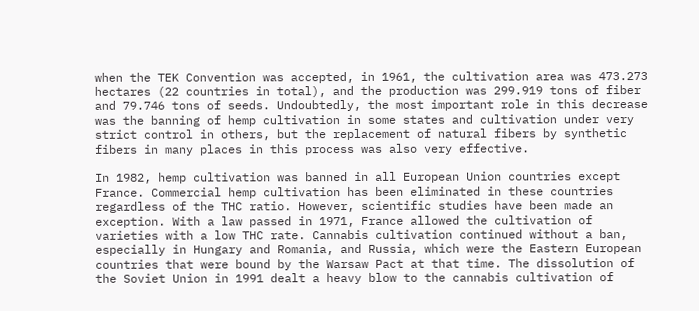when the TEK Convention was accepted, in 1961, the cultivation area was 473.273 hectares (22 countries in total), and the production was 299.919 tons of fiber and 79.746 tons of seeds. Undoubtedly, the most important role in this decrease was the banning of hemp cultivation in some states and cultivation under very strict control in others, but the replacement of natural fibers by synthetic fibers in many places in this process was also very effective.

In 1982, hemp cultivation was banned in all European Union countries except France. Commercial hemp cultivation has been eliminated in these countries regardless of the THC ratio. However, scientific studies have been made an exception. With a law passed in 1971, France allowed the cultivation of varieties with a low THC rate. Cannabis cultivation continued without a ban, especially in Hungary and Romania, and Russia, which were the Eastern European countries that were bound by the Warsaw Pact at that time. The dissolution of the Soviet Union in 1991 dealt a heavy blow to the cannabis cultivation of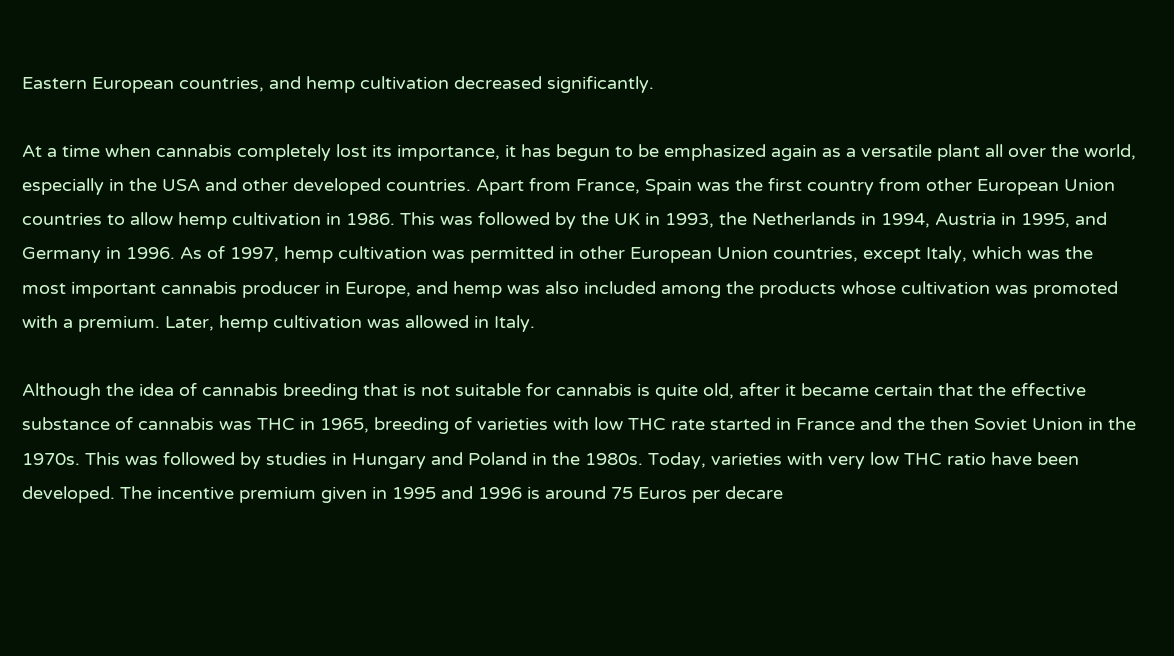Eastern European countries, and hemp cultivation decreased significantly.

At a time when cannabis completely lost its importance, it has begun to be emphasized again as a versatile plant all over the world, especially in the USA and other developed countries. Apart from France, Spain was the first country from other European Union countries to allow hemp cultivation in 1986. This was followed by the UK in 1993, the Netherlands in 1994, Austria in 1995, and Germany in 1996. As of 1997, hemp cultivation was permitted in other European Union countries, except Italy, which was the most important cannabis producer in Europe, and hemp was also included among the products whose cultivation was promoted with a premium. Later, hemp cultivation was allowed in Italy.

Although the idea of cannabis breeding that is not suitable for cannabis is quite old, after it became certain that the effective substance of cannabis was THC in 1965, breeding of varieties with low THC rate started in France and the then Soviet Union in the 1970s. This was followed by studies in Hungary and Poland in the 1980s. Today, varieties with very low THC ratio have been developed. The incentive premium given in 1995 and 1996 is around 75 Euros per decare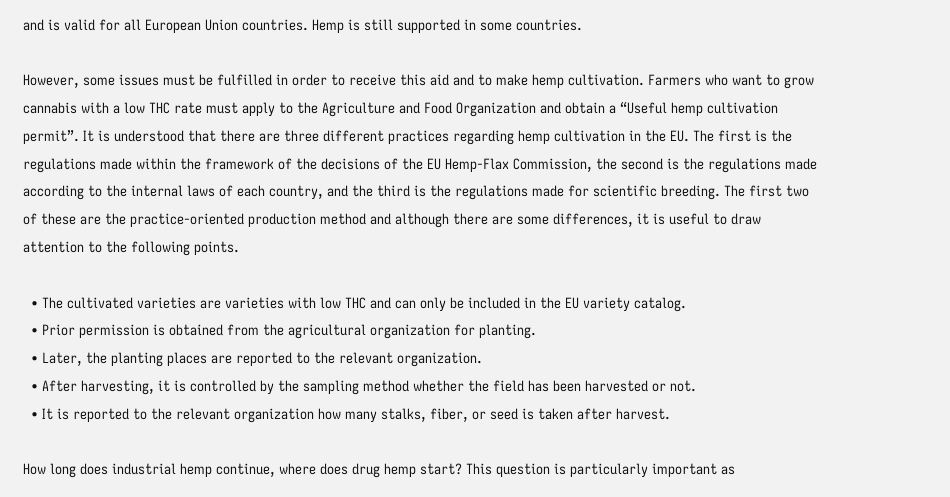and is valid for all European Union countries. Hemp is still supported in some countries.

However, some issues must be fulfilled in order to receive this aid and to make hemp cultivation. Farmers who want to grow cannabis with a low THC rate must apply to the Agriculture and Food Organization and obtain a “Useful hemp cultivation permit”. It is understood that there are three different practices regarding hemp cultivation in the EU. The first is the regulations made within the framework of the decisions of the EU Hemp-Flax Commission, the second is the regulations made according to the internal laws of each country, and the third is the regulations made for scientific breeding. The first two of these are the practice-oriented production method and although there are some differences, it is useful to draw attention to the following points.

  • The cultivated varieties are varieties with low THC and can only be included in the EU variety catalog.
  • Prior permission is obtained from the agricultural organization for planting.
  • Later, the planting places are reported to the relevant organization.
  • After harvesting, it is controlled by the sampling method whether the field has been harvested or not.
  • It is reported to the relevant organization how many stalks, fiber, or seed is taken after harvest.

How long does industrial hemp continue, where does drug hemp start? This question is particularly important as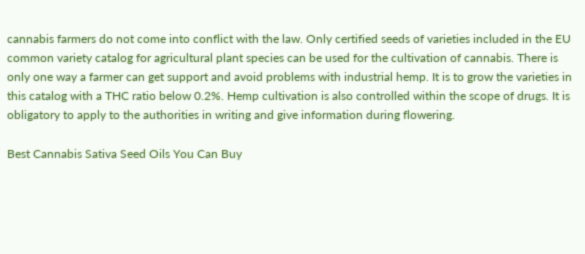cannabis farmers do not come into conflict with the law. Only certified seeds of varieties included in the EU common variety catalog for agricultural plant species can be used for the cultivation of cannabis. There is only one way a farmer can get support and avoid problems with industrial hemp. It is to grow the varieties in this catalog with a THC ratio below 0.2%. Hemp cultivation is also controlled within the scope of drugs. It is obligatory to apply to the authorities in writing and give information during flowering.

Best Cannabis Sativa Seed Oils You Can Buy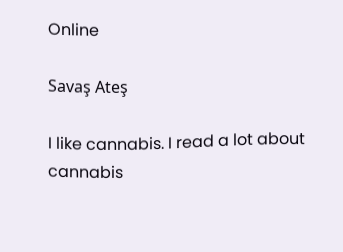Online

Savaş Ateş

I like cannabis. I read a lot about cannabis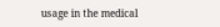usage in the medical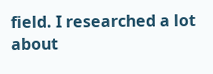field. I researched a lot about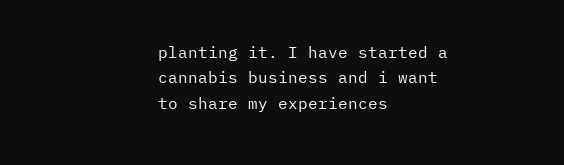planting it. I have started a cannabis business and i want to share my experiences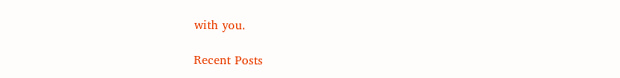with you.

Recent Posts